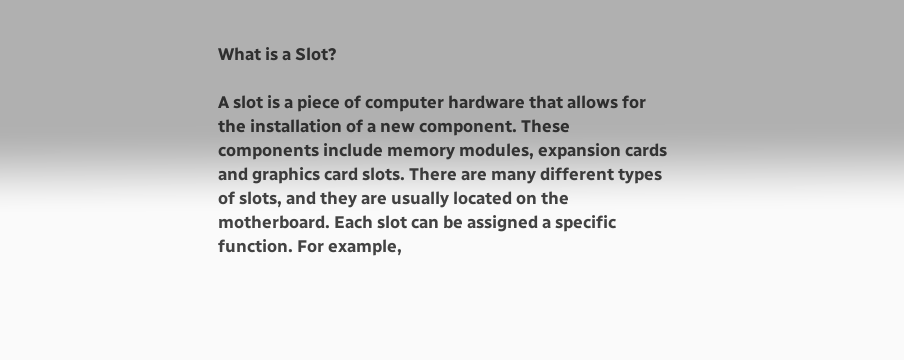What is a Slot?

A slot is a piece of computer hardware that allows for the installation of a new component. These components include memory modules, expansion cards and graphics card slots. There are many different types of slots, and they are usually located on the motherboard. Each slot can be assigned a specific function. For example,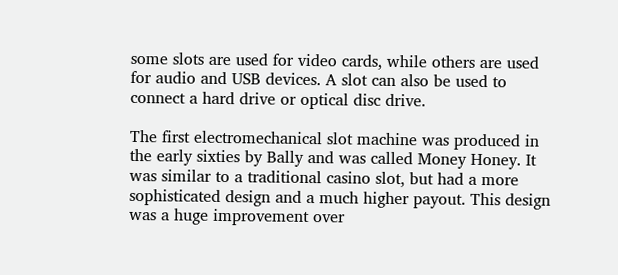some slots are used for video cards, while others are used for audio and USB devices. A slot can also be used to connect a hard drive or optical disc drive.

The first electromechanical slot machine was produced in the early sixties by Bally and was called Money Honey. It was similar to a traditional casino slot, but had a more sophisticated design and a much higher payout. This design was a huge improvement over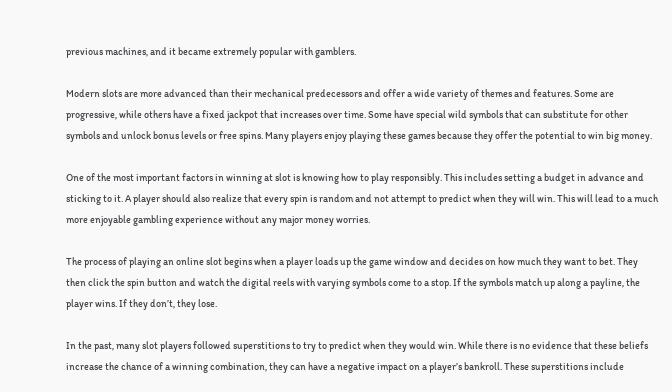previous machines, and it became extremely popular with gamblers.

Modern slots are more advanced than their mechanical predecessors and offer a wide variety of themes and features. Some are progressive, while others have a fixed jackpot that increases over time. Some have special wild symbols that can substitute for other symbols and unlock bonus levels or free spins. Many players enjoy playing these games because they offer the potential to win big money.

One of the most important factors in winning at slot is knowing how to play responsibly. This includes setting a budget in advance and sticking to it. A player should also realize that every spin is random and not attempt to predict when they will win. This will lead to a much more enjoyable gambling experience without any major money worries.

The process of playing an online slot begins when a player loads up the game window and decides on how much they want to bet. They then click the spin button and watch the digital reels with varying symbols come to a stop. If the symbols match up along a payline, the player wins. If they don’t, they lose.

In the past, many slot players followed superstitions to try to predict when they would win. While there is no evidence that these beliefs increase the chance of a winning combination, they can have a negative impact on a player’s bankroll. These superstitions include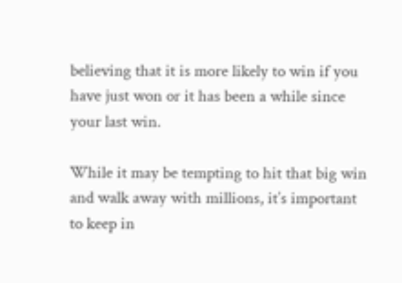believing that it is more likely to win if you have just won or it has been a while since your last win.

While it may be tempting to hit that big win and walk away with millions, it’s important to keep in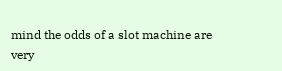mind the odds of a slot machine are very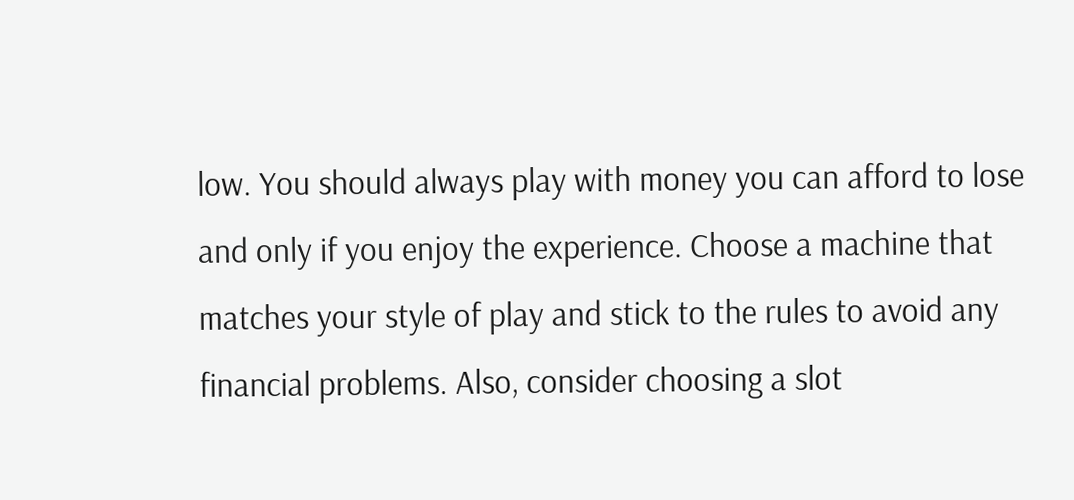low. You should always play with money you can afford to lose and only if you enjoy the experience. Choose a machine that matches your style of play and stick to the rules to avoid any financial problems. Also, consider choosing a slot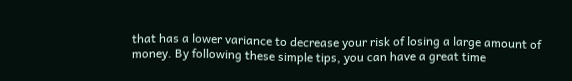that has a lower variance to decrease your risk of losing a large amount of money. By following these simple tips, you can have a great time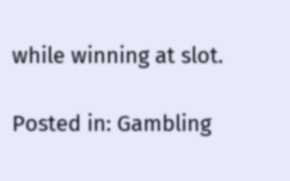while winning at slot.

Posted in: Gambling